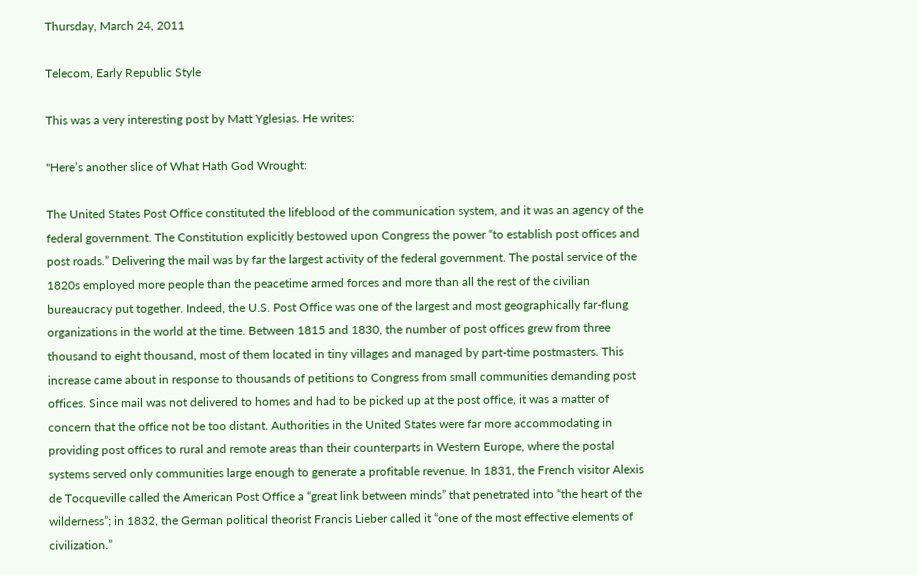Thursday, March 24, 2011

Telecom, Early Republic Style

This was a very interesting post by Matt Yglesias. He writes:

"Here’s another slice of What Hath God Wrought:

The United States Post Office constituted the lifeblood of the communication system, and it was an agency of the federal government. The Constitution explicitly bestowed upon Congress the power “to establish post offices and post roads.” Delivering the mail was by far the largest activity of the federal government. The postal service of the 1820s employed more people than the peacetime armed forces and more than all the rest of the civilian bureaucracy put together. Indeed, the U.S. Post Office was one of the largest and most geographically far-flung organizations in the world at the time. Between 1815 and 1830, the number of post offices grew from three thousand to eight thousand, most of them located in tiny villages and managed by part-time postmasters. This increase came about in response to thousands of petitions to Congress from small communities demanding post offices. Since mail was not delivered to homes and had to be picked up at the post office, it was a matter of concern that the office not be too distant. Authorities in the United States were far more accommodating in providing post offices to rural and remote areas than their counterparts in Western Europe, where the postal systems served only communities large enough to generate a profitable revenue. In 1831, the French visitor Alexis de Tocqueville called the American Post Office a “great link between minds” that penetrated into “the heart of the wilderness”; in 1832, the German political theorist Francis Lieber called it “one of the most effective elements of civilization.”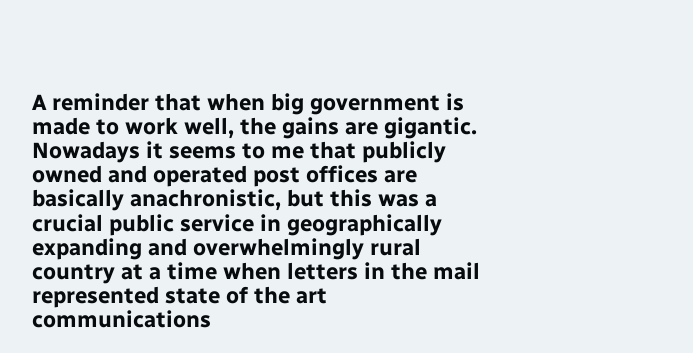A reminder that when big government is made to work well, the gains are gigantic. Nowadays it seems to me that publicly owned and operated post offices are basically anachronistic, but this was a crucial public service in geographically expanding and overwhelmingly rural country at a time when letters in the mail represented state of the art communications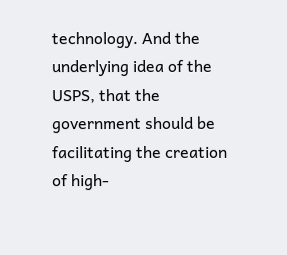technology. And the underlying idea of the USPS, that the government should be facilitating the creation of high-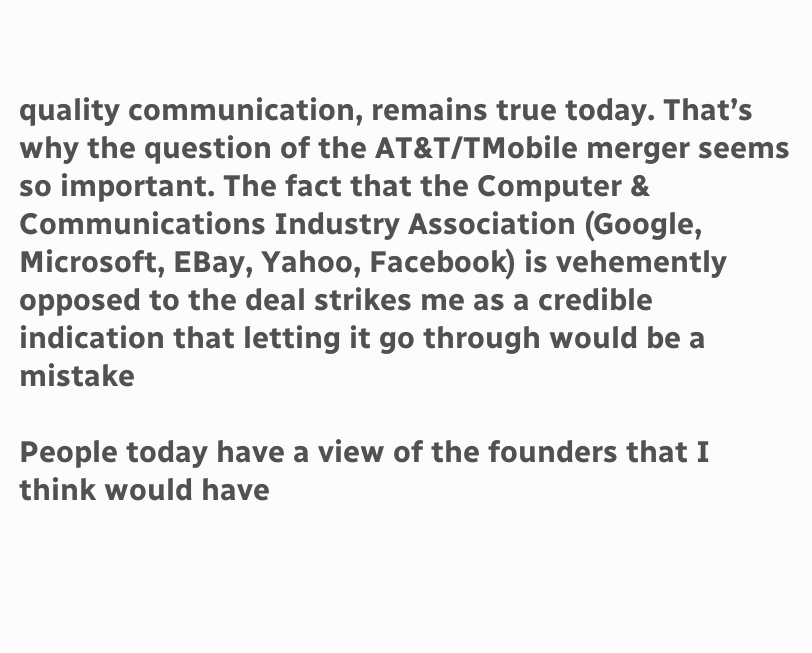quality communication, remains true today. That’s why the question of the AT&T/TMobile merger seems so important. The fact that the Computer & Communications Industry Association (Google, Microsoft, EBay, Yahoo, Facebook) is vehemently opposed to the deal strikes me as a credible indication that letting it go through would be a mistake

People today have a view of the founders that I think would have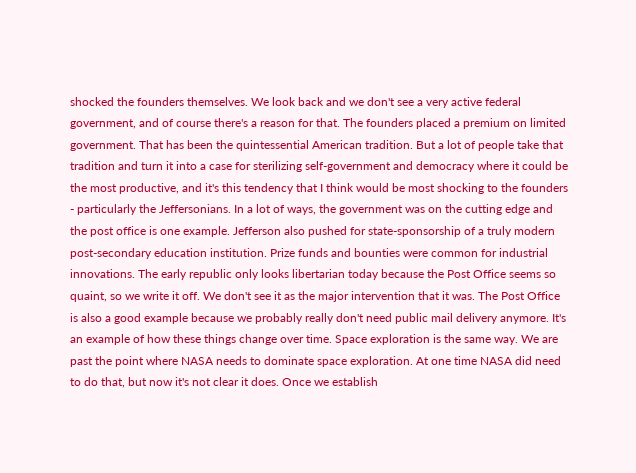shocked the founders themselves. We look back and we don't see a very active federal government, and of course there's a reason for that. The founders placed a premium on limited government. That has been the quintessential American tradition. But a lot of people take that tradition and turn it into a case for sterilizing self-government and democracy where it could be the most productive, and it's this tendency that I think would be most shocking to the founders - particularly the Jeffersonians. In a lot of ways, the government was on the cutting edge and the post office is one example. Jefferson also pushed for state-sponsorship of a truly modern post-secondary education institution. Prize funds and bounties were common for industrial innovations. The early republic only looks libertarian today because the Post Office seems so quaint, so we write it off. We don't see it as the major intervention that it was. The Post Office is also a good example because we probably really don't need public mail delivery anymore. It's an example of how these things change over time. Space exploration is the same way. We are past the point where NASA needs to dominate space exploration. At one time NASA did need to do that, but now it's not clear it does. Once we establish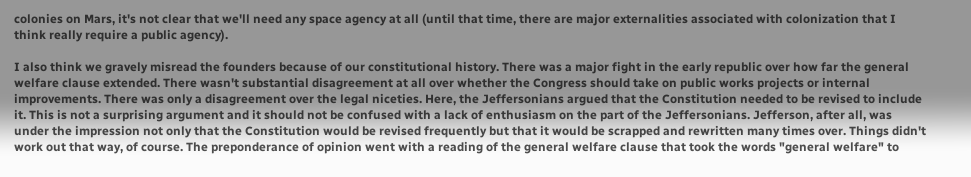colonies on Mars, it's not clear that we'll need any space agency at all (until that time, there are major externalities associated with colonization that I think really require a public agency).

I also think we gravely misread the founders because of our constitutional history. There was a major fight in the early republic over how far the general welfare clause extended. There wasn't substantial disagreement at all over whether the Congress should take on public works projects or internal improvements. There was only a disagreement over the legal niceties. Here, the Jeffersonians argued that the Constitution needed to be revised to include it. This is not a surprising argument and it should not be confused with a lack of enthusiasm on the part of the Jeffersonians. Jefferson, after all, was under the impression not only that the Constitution would be revised frequently but that it would be scrapped and rewritten many times over. Things didn't work out that way, of course. The preponderance of opinion went with a reading of the general welfare clause that took the words "general welfare" to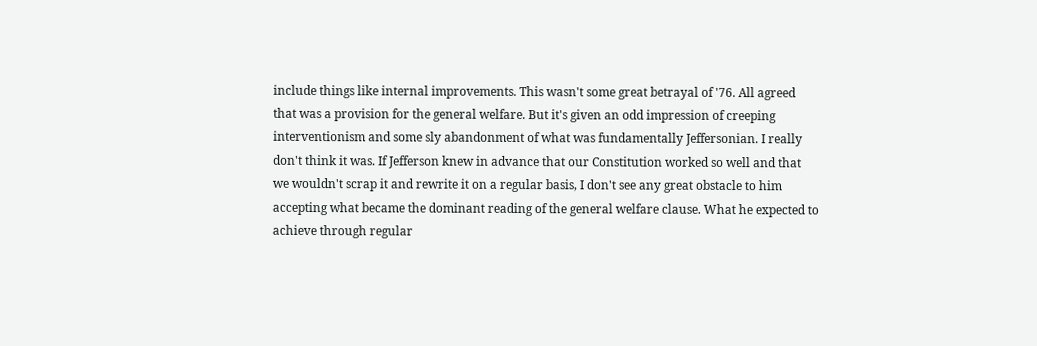include things like internal improvements. This wasn't some great betrayal of '76. All agreed that was a provision for the general welfare. But it's given an odd impression of creeping interventionism and some sly abandonment of what was fundamentally Jeffersonian. I really don't think it was. If Jefferson knew in advance that our Constitution worked so well and that we wouldn't scrap it and rewrite it on a regular basis, I don't see any great obstacle to him accepting what became the dominant reading of the general welfare clause. What he expected to achieve through regular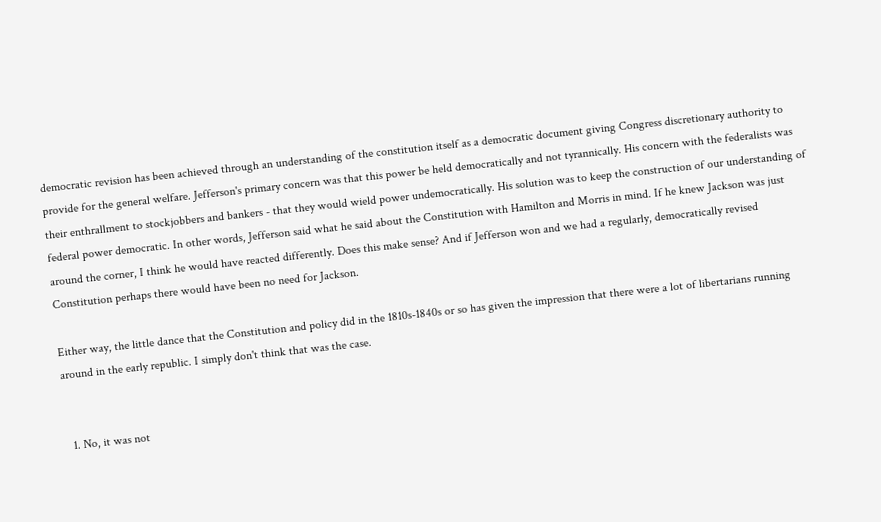democratic revision has been achieved through an understanding of the constitution itself as a democratic document giving Congress discretionary authority to provide for the general welfare. Jefferson's primary concern was that this power be held democratically and not tyrannically. His concern with the federalists was their enthrallment to stockjobbers and bankers - that they would wield power undemocratically. His solution was to keep the construction of our understanding of federal power democratic. In other words, Jefferson said what he said about the Constitution with Hamilton and Morris in mind. If he knew Jackson was just around the corner, I think he would have reacted differently. Does this make sense? And if Jefferson won and we had a regularly, democratically revised Constitution perhaps there would have been no need for Jackson.

Either way, the little dance that the Constitution and policy did in the 1810s-1840s or so has given the impression that there were a lot of libertarians running around in the early republic. I simply don't think that was the case.


  1. No, it was not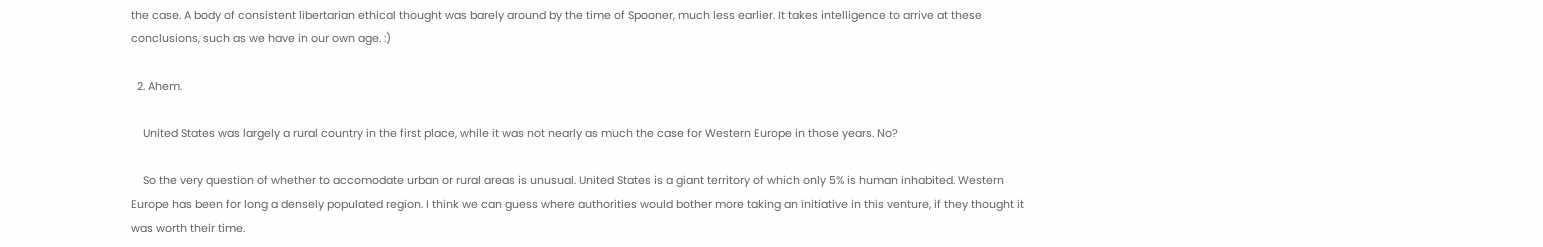the case. A body of consistent libertarian ethical thought was barely around by the time of Spooner, much less earlier. It takes intelligence to arrive at these conclusions, such as we have in our own age. :)

  2. Ahem.

    United States was largely a rural country in the first place, while it was not nearly as much the case for Western Europe in those years. No?

    So the very question of whether to accomodate urban or rural areas is unusual. United States is a giant territory of which only 5% is human inhabited. Western Europe has been for long a densely populated region. I think we can guess where authorities would bother more taking an initiative in this venture, if they thought it was worth their time.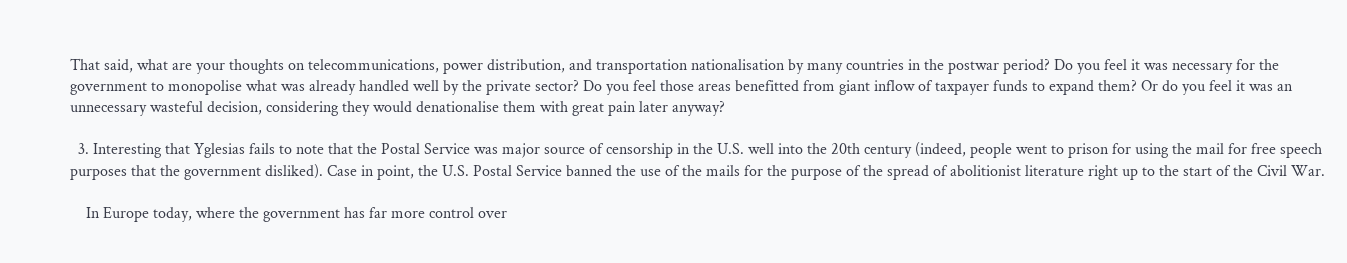That said, what are your thoughts on telecommunications, power distribution, and transportation nationalisation by many countries in the postwar period? Do you feel it was necessary for the government to monopolise what was already handled well by the private sector? Do you feel those areas benefitted from giant inflow of taxpayer funds to expand them? Or do you feel it was an unnecessary wasteful decision, considering they would denationalise them with great pain later anyway?

  3. Interesting that Yglesias fails to note that the Postal Service was major source of censorship in the U.S. well into the 20th century (indeed, people went to prison for using the mail for free speech purposes that the government disliked). Case in point, the U.S. Postal Service banned the use of the mails for the purpose of the spread of abolitionist literature right up to the start of the Civil War.

    In Europe today, where the government has far more control over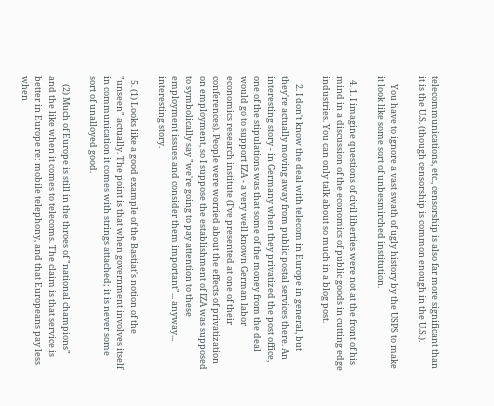telecommunications, etc., censorship is also far more significant than it is the U.S. (though censorship is common enough in the U.S.).

    You have to ignore a vast swath of ugly history by the USPS to make it look like some sort of unbesmirched institution.

  4. 1. I imagine questions of civil liberties were not at the front of his mind in a discussion of the economics of public goods in cutting edge industries. You can only talk about so much in a blog post.

    2. I don't know the deal with telecom in Europe in general, but they're actually moving away from public postal services there. An interesting story - in Germany when they privatized the post office, one of the stipulations was that some of the money from the deal would go to support IZA - a very well known German labor economics research institute (I've presented at one of their conferences). People were worried about the effects of privatization on employment, so I suppose the establishment of IZA was supposed to symbolically say "we're going to pay attention to these employment issues and consider them important"... anyway... interesting story.

  5. (1) Looks like a good example of the Bastiat's notion of the "unseen" actually. The point is that when government involves itself in communication it comes with strings attached; it is never some sort of unalloyed good.

    (2) Much of Europe is still in the throes of "national champions" and the like when it comes to telecoms. The claim is that service is better in Europe re: mobile telephony, and that Europeans pay less when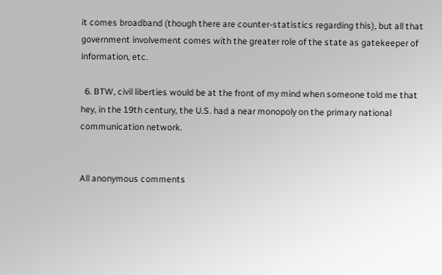it comes broadband (though there are counter-statistics regarding this), but all that government involvement comes with the greater role of the state as gatekeeper of information, etc.

  6. BTW, civil liberties would be at the front of my mind when someone told me that hey, in the 19th century, the U.S. had a near monopoly on the primary national communication network.


All anonymous comments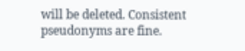will be deleted. Consistent pseudonyms are fine.